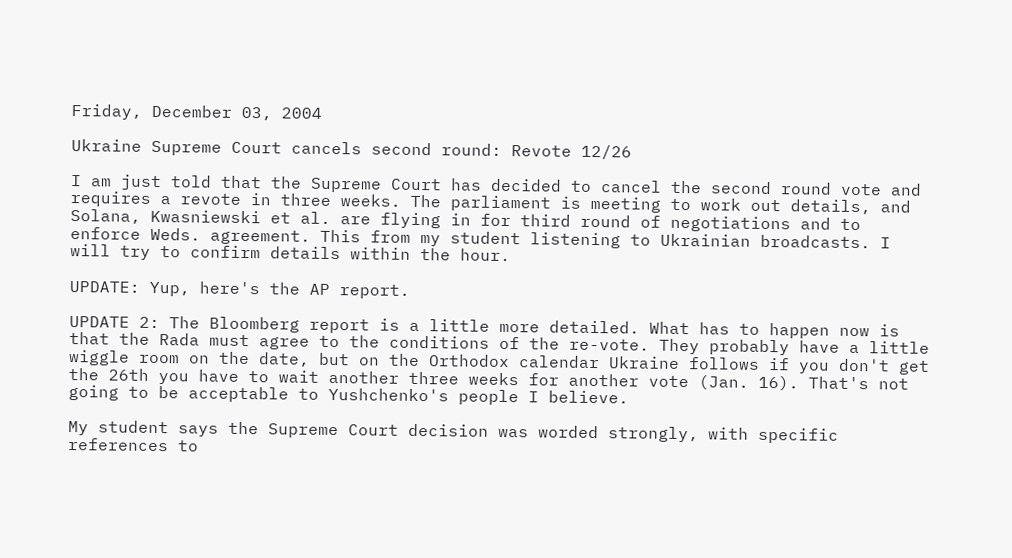Friday, December 03, 2004

Ukraine Supreme Court cancels second round: Revote 12/26

I am just told that the Supreme Court has decided to cancel the second round vote and requires a revote in three weeks. The parliament is meeting to work out details, and Solana, Kwasniewski et al. are flying in for third round of negotiations and to enforce Weds. agreement. This from my student listening to Ukrainian broadcasts. I will try to confirm details within the hour.

UPDATE: Yup, here's the AP report.

UPDATE 2: The Bloomberg report is a little more detailed. What has to happen now is that the Rada must agree to the conditions of the re-vote. They probably have a little wiggle room on the date, but on the Orthodox calendar Ukraine follows if you don't get the 26th you have to wait another three weeks for another vote (Jan. 16). That's not going to be acceptable to Yushchenko's people I believe.

My student says the Supreme Court decision was worded strongly, with specific references to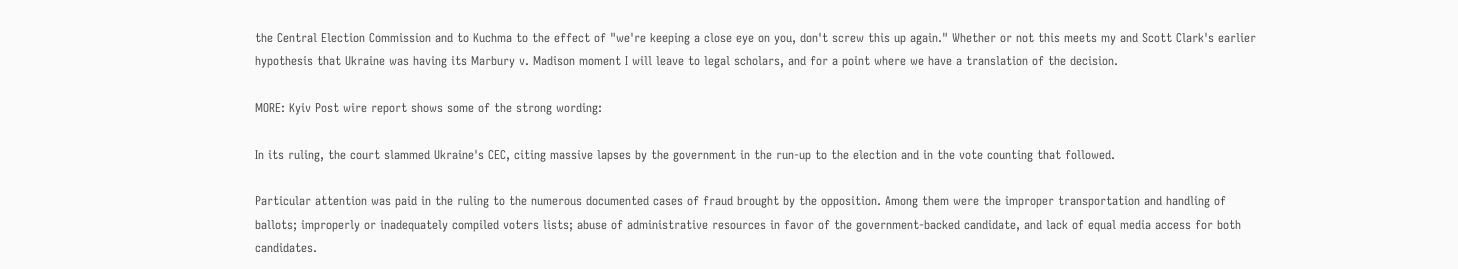the Central Election Commission and to Kuchma to the effect of "we're keeping a close eye on you, don't screw this up again." Whether or not this meets my and Scott Clark's earlier hypothesis that Ukraine was having its Marbury v. Madison moment I will leave to legal scholars, and for a point where we have a translation of the decision.

MORE: Kyiv Post wire report shows some of the strong wording:

In its ruling, the court slammed Ukraine's CEC, citing massive lapses by the government in the run-up to the election and in the vote counting that followed.

Particular attention was paid in the ruling to the numerous documented cases of fraud brought by the opposition. Among them were the improper transportation and handling of ballots; improperly or inadequately compiled voters lists; abuse of administrative resources in favor of the government-backed candidate, and lack of equal media access for both candidates.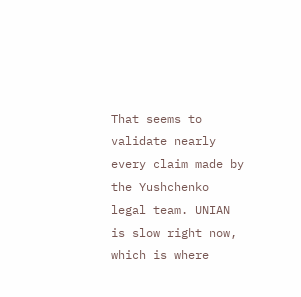That seems to validate nearly every claim made by the Yushchenko legal team. UNIAN is slow right now, which is where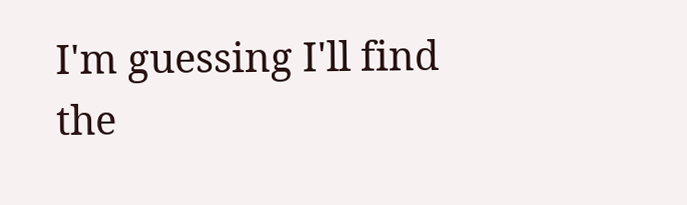I'm guessing I'll find the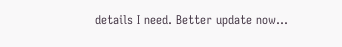details I need. Better update now...